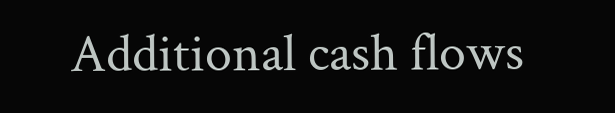Additional cash flows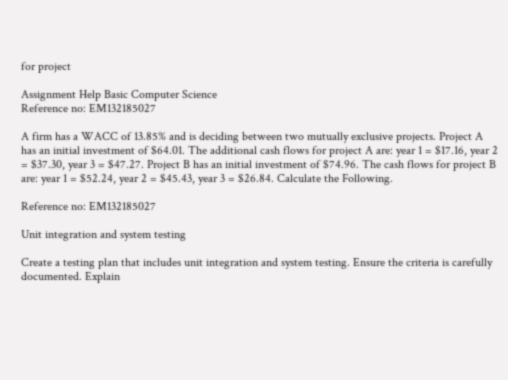for project

Assignment Help Basic Computer Science
Reference no: EM132185027

A firm has a WACC of 13.85% and is deciding between two mutually exclusive projects. Project A has an initial investment of $64.01. The additional cash flows for project A are: year 1 = $17.16, year 2 = $37.30, year 3 = $47.27. Project B has an initial investment of $74.96. The cash flows for project B are: year 1 = $52.24, year 2 = $45.43, year 3 = $26.84. Calculate the Following.

Reference no: EM132185027

Unit integration and system testing

Create a testing plan that includes unit integration and system testing. Ensure the criteria is carefully documented. Explain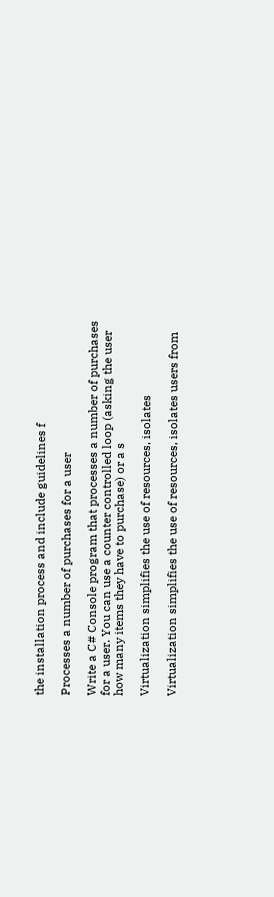the installation process and include guidelines f

Processes a number of purchases for a user

Write a C# Console program that processes a number of purchases for a user. You can use a counter controlled loop (asking the user how many items they have to purchase) or a s

Virtualization simplifies the use of resources, isolates

Virtualization simplifies the use of resources, isolates users from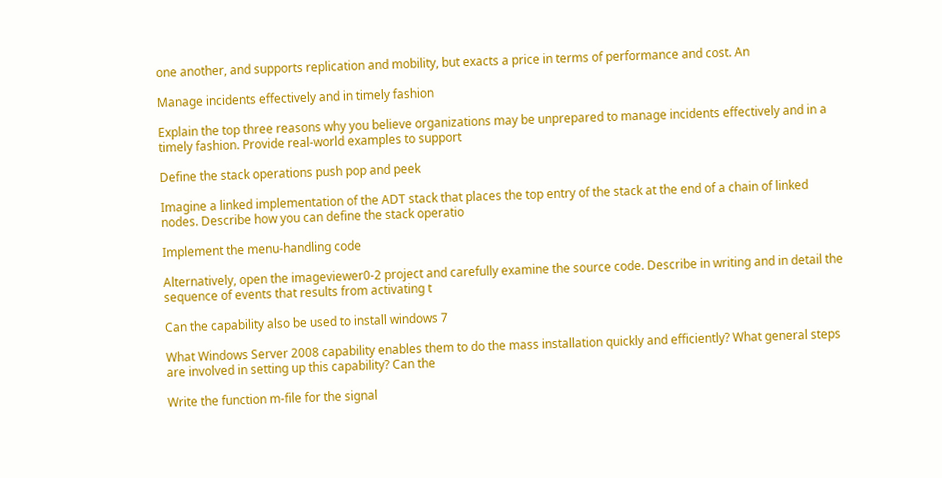one another, and supports replication and mobility, but exacts a price in terms of performance and cost. An

Manage incidents effectively and in timely fashion

Explain the top three reasons why you believe organizations may be unprepared to manage incidents effectively and in a timely fashion. Provide real-world examples to support

Define the stack operations push pop and peek

Imagine a linked implementation of the ADT stack that places the top entry of the stack at the end of a chain of linked nodes. Describe how you can define the stack operatio

Implement the menu-handling code

Alternatively, open the imageviewer0-2 project and carefully examine the source code. Describe in writing and in detail the sequence of events that results from activating t

Can the capability also be used to install windows 7

What Windows Server 2008 capability enables them to do the mass installation quickly and efficiently? What general steps are involved in setting up this capability? Can the

Write the function m-file for the signal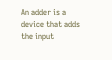An adder is a device that adds the input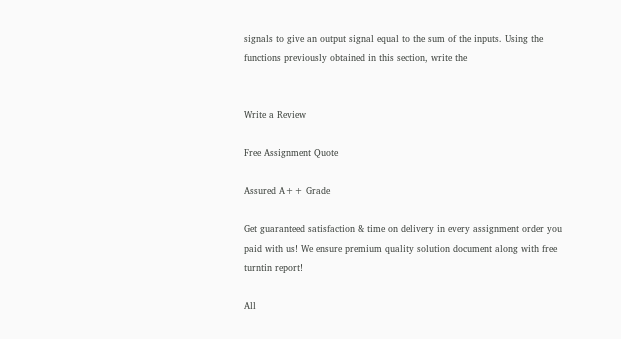signals to give an output signal equal to the sum of the inputs. Using the functions previously obtained in this section, write the


Write a Review

Free Assignment Quote

Assured A++ Grade

Get guaranteed satisfaction & time on delivery in every assignment order you paid with us! We ensure premium quality solution document along with free turntin report!

All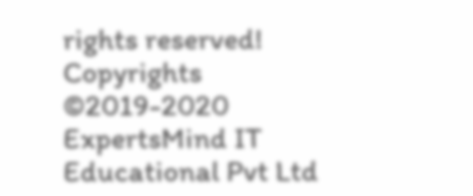rights reserved! Copyrights ©2019-2020 ExpertsMind IT Educational Pvt Ltd